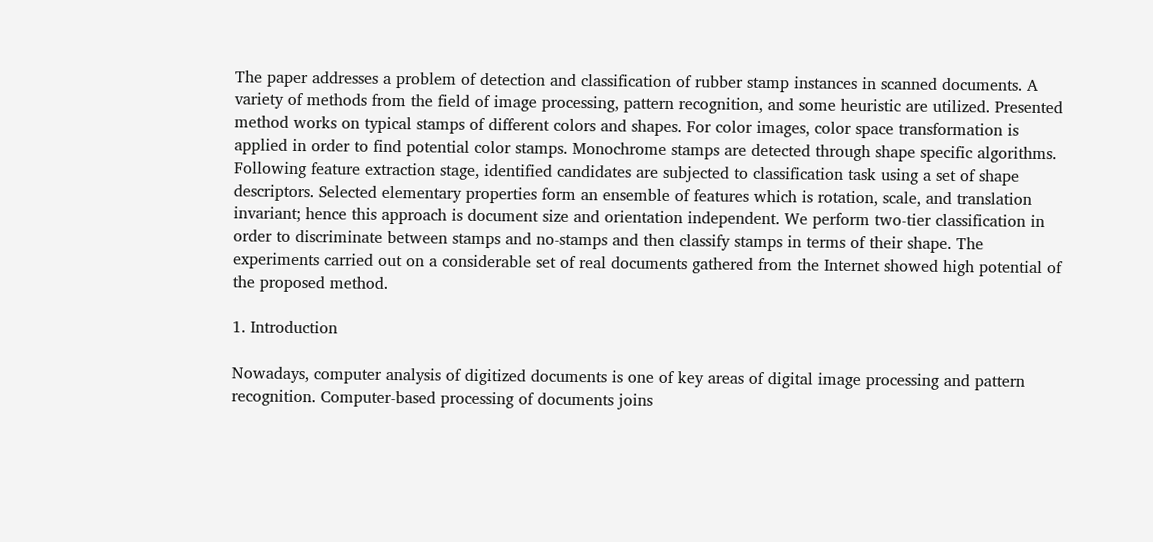The paper addresses a problem of detection and classification of rubber stamp instances in scanned documents. A variety of methods from the field of image processing, pattern recognition, and some heuristic are utilized. Presented method works on typical stamps of different colors and shapes. For color images, color space transformation is applied in order to find potential color stamps. Monochrome stamps are detected through shape specific algorithms. Following feature extraction stage, identified candidates are subjected to classification task using a set of shape descriptors. Selected elementary properties form an ensemble of features which is rotation, scale, and translation invariant; hence this approach is document size and orientation independent. We perform two-tier classification in order to discriminate between stamps and no-stamps and then classify stamps in terms of their shape. The experiments carried out on a considerable set of real documents gathered from the Internet showed high potential of the proposed method.

1. Introduction

Nowadays, computer analysis of digitized documents is one of key areas of digital image processing and pattern recognition. Computer-based processing of documents joins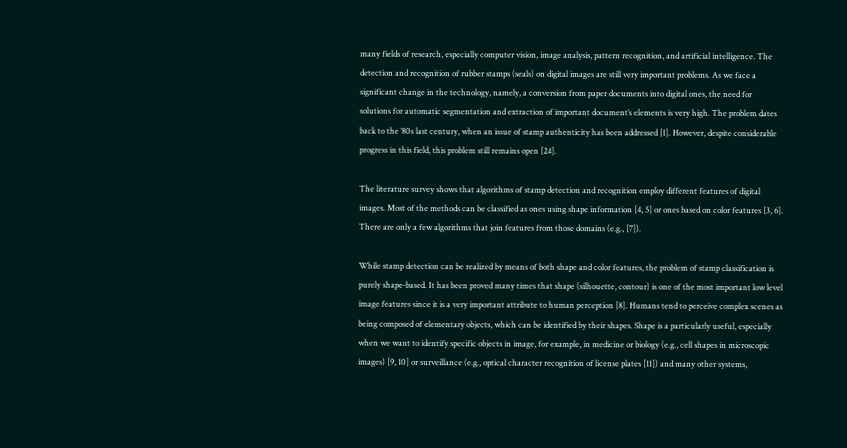many fields of research, especially computer vision, image analysis, pattern recognition, and artificial intelligence. The detection and recognition of rubber stamps (seals) on digital images are still very important problems. As we face a significant change in the technology, namely, a conversion from paper documents into digital ones, the need for solutions for automatic segmentation and extraction of important document’s elements is very high. The problem dates back to the ’80s last century, when an issue of stamp authenticity has been addressed [1]. However, despite considerable progress in this field, this problem still remains open [24].

The literature survey shows that algorithms of stamp detection and recognition employ different features of digital images. Most of the methods can be classified as ones using shape information [4, 5] or ones based on color features [3, 6]. There are only a few algorithms that join features from those domains (e.g., [7]).

While stamp detection can be realized by means of both shape and color features, the problem of stamp classification is purely shape-based. It has been proved many times that shape (silhouette, contour) is one of the most important low level image features since it is a very important attribute to human perception [8]. Humans tend to perceive complex scenes as being composed of elementary objects, which can be identified by their shapes. Shape is a particularly useful, especially when we want to identify specific objects in image, for example, in medicine or biology (e.g., cell shapes in microscopic images) [9, 10] or surveillance (e.g., optical character recognition of license plates [11]) and many other systems,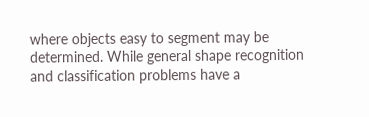where objects easy to segment may be determined. While general shape recognition and classification problems have a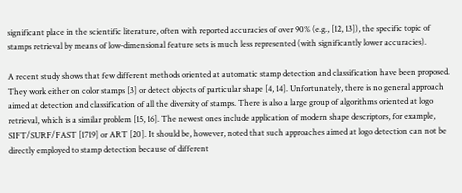significant place in the scientific literature, often with reported accuracies of over 90% (e.g., [12, 13]), the specific topic of stamps retrieval by means of low-dimensional feature sets is much less represented (with significantly lower accuracies).

A recent study shows that few different methods oriented at automatic stamp detection and classification have been proposed. They work either on color stamps [3] or detect objects of particular shape [4, 14]. Unfortunately, there is no general approach aimed at detection and classification of all the diversity of stamps. There is also a large group of algorithms oriented at logo retrieval, which is a similar problem [15, 16]. The newest ones include application of modern shape descriptors, for example, SIFT/SURF/FAST [1719] or ART [20]. It should be, however, noted that such approaches aimed at logo detection can not be directly employed to stamp detection because of different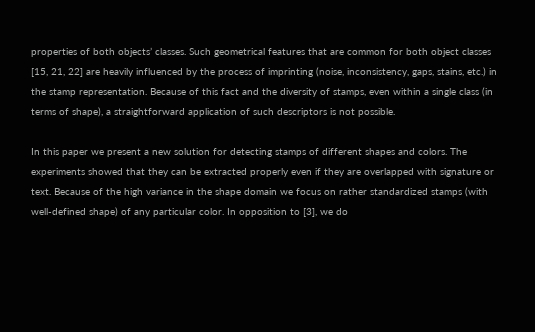properties of both objects’ classes. Such geometrical features that are common for both object classes [15, 21, 22] are heavily influenced by the process of imprinting (noise, inconsistency, gaps, stains, etc.) in the stamp representation. Because of this fact and the diversity of stamps, even within a single class (in terms of shape), a straightforward application of such descriptors is not possible.

In this paper we present a new solution for detecting stamps of different shapes and colors. The experiments showed that they can be extracted properly even if they are overlapped with signature or text. Because of the high variance in the shape domain we focus on rather standardized stamps (with well-defined shape) of any particular color. In opposition to [3], we do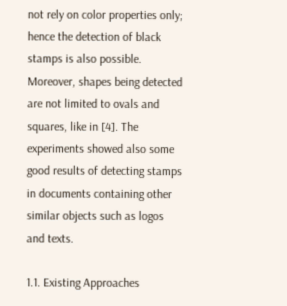not rely on color properties only; hence the detection of black stamps is also possible. Moreover, shapes being detected are not limited to ovals and squares, like in [4]. The experiments showed also some good results of detecting stamps in documents containing other similar objects such as logos and texts.

1.1. Existing Approaches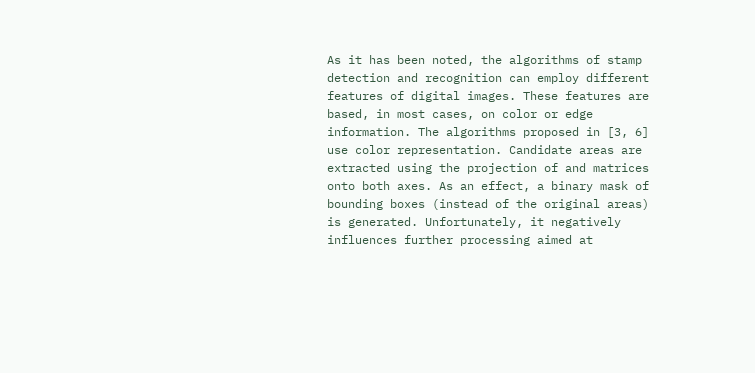As it has been noted, the algorithms of stamp detection and recognition can employ different features of digital images. These features are based, in most cases, on color or edge information. The algorithms proposed in [3, 6] use color representation. Candidate areas are extracted using the projection of and matrices onto both axes. As an effect, a binary mask of bounding boxes (instead of the original areas) is generated. Unfortunately, it negatively influences further processing aimed at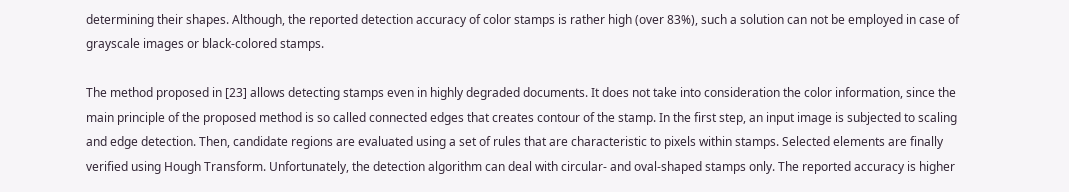determining their shapes. Although, the reported detection accuracy of color stamps is rather high (over 83%), such a solution can not be employed in case of grayscale images or black-colored stamps.

The method proposed in [23] allows detecting stamps even in highly degraded documents. It does not take into consideration the color information, since the main principle of the proposed method is so called connected edges that creates contour of the stamp. In the first step, an input image is subjected to scaling and edge detection. Then, candidate regions are evaluated using a set of rules that are characteristic to pixels within stamps. Selected elements are finally verified using Hough Transform. Unfortunately, the detection algorithm can deal with circular- and oval-shaped stamps only. The reported accuracy is higher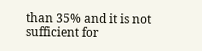than 35% and it is not sufficient for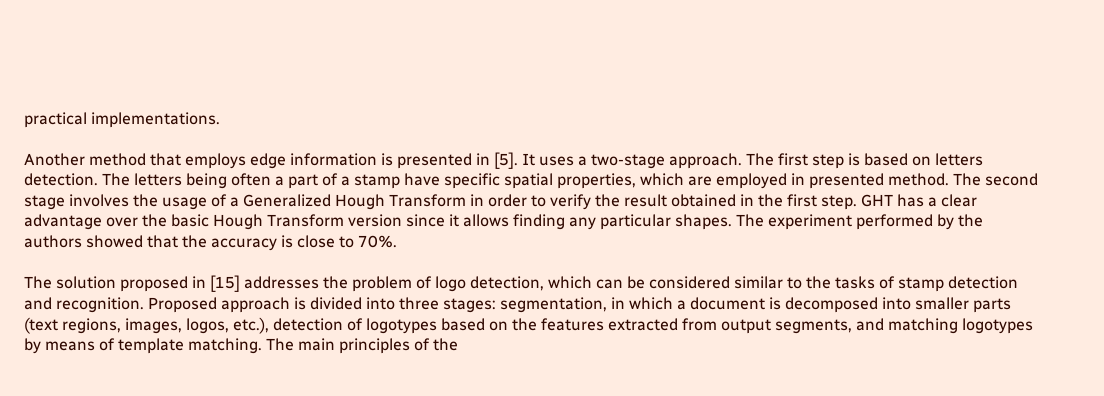practical implementations.

Another method that employs edge information is presented in [5]. It uses a two-stage approach. The first step is based on letters detection. The letters being often a part of a stamp have specific spatial properties, which are employed in presented method. The second stage involves the usage of a Generalized Hough Transform in order to verify the result obtained in the first step. GHT has a clear advantage over the basic Hough Transform version since it allows finding any particular shapes. The experiment performed by the authors showed that the accuracy is close to 70%.

The solution proposed in [15] addresses the problem of logo detection, which can be considered similar to the tasks of stamp detection and recognition. Proposed approach is divided into three stages: segmentation, in which a document is decomposed into smaller parts (text regions, images, logos, etc.), detection of logotypes based on the features extracted from output segments, and matching logotypes by means of template matching. The main principles of the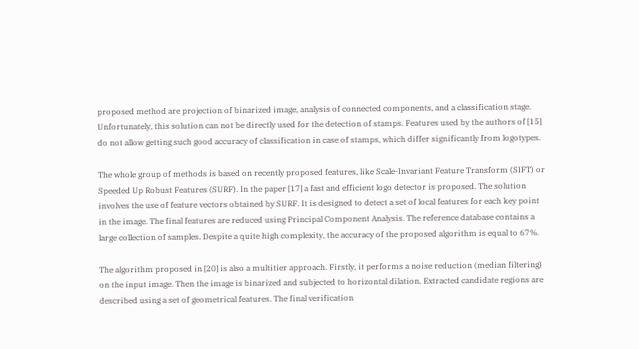proposed method are projection of binarized image, analysis of connected components, and a classification stage. Unfortunately, this solution can not be directly used for the detection of stamps. Features used by the authors of [15] do not allow getting such good accuracy of classification in case of stamps, which differ significantly from logotypes.

The whole group of methods is based on recently proposed features, like Scale-Invariant Feature Transform (SIFT) or Speeded Up Robust Features (SURF). In the paper [17] a fast and efficient logo detector is proposed. The solution involves the use of feature vectors obtained by SURF. It is designed to detect a set of local features for each key point in the image. The final features are reduced using Principal Component Analysis. The reference database contains a large collection of samples. Despite a quite high complexity, the accuracy of the proposed algorithm is equal to 67%.

The algorithm proposed in [20] is also a multitier approach. Firstly, it performs a noise reduction (median filtering) on the input image. Then the image is binarized and subjected to horizontal dilation. Extracted candidate regions are described using a set of geometrical features. The final verification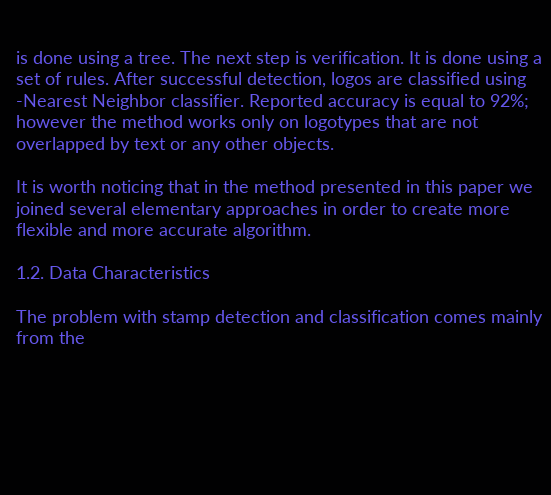is done using a tree. The next step is verification. It is done using a set of rules. After successful detection, logos are classified using -Nearest Neighbor classifier. Reported accuracy is equal to 92%; however the method works only on logotypes that are not overlapped by text or any other objects.

It is worth noticing that in the method presented in this paper we joined several elementary approaches in order to create more flexible and more accurate algorithm.

1.2. Data Characteristics

The problem with stamp detection and classification comes mainly from the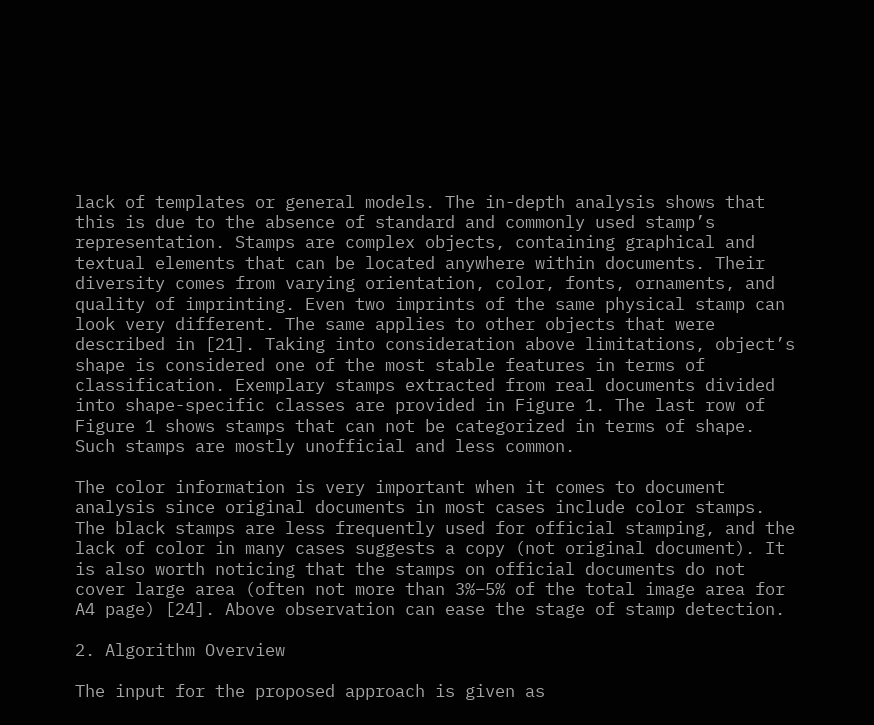lack of templates or general models. The in-depth analysis shows that this is due to the absence of standard and commonly used stamp’s representation. Stamps are complex objects, containing graphical and textual elements that can be located anywhere within documents. Their diversity comes from varying orientation, color, fonts, ornaments, and quality of imprinting. Even two imprints of the same physical stamp can look very different. The same applies to other objects that were described in [21]. Taking into consideration above limitations, object’s shape is considered one of the most stable features in terms of classification. Exemplary stamps extracted from real documents divided into shape-specific classes are provided in Figure 1. The last row of Figure 1 shows stamps that can not be categorized in terms of shape. Such stamps are mostly unofficial and less common.

The color information is very important when it comes to document analysis since original documents in most cases include color stamps. The black stamps are less frequently used for official stamping, and the lack of color in many cases suggests a copy (not original document). It is also worth noticing that the stamps on official documents do not cover large area (often not more than 3%–5% of the total image area for A4 page) [24]. Above observation can ease the stage of stamp detection.

2. Algorithm Overview

The input for the proposed approach is given as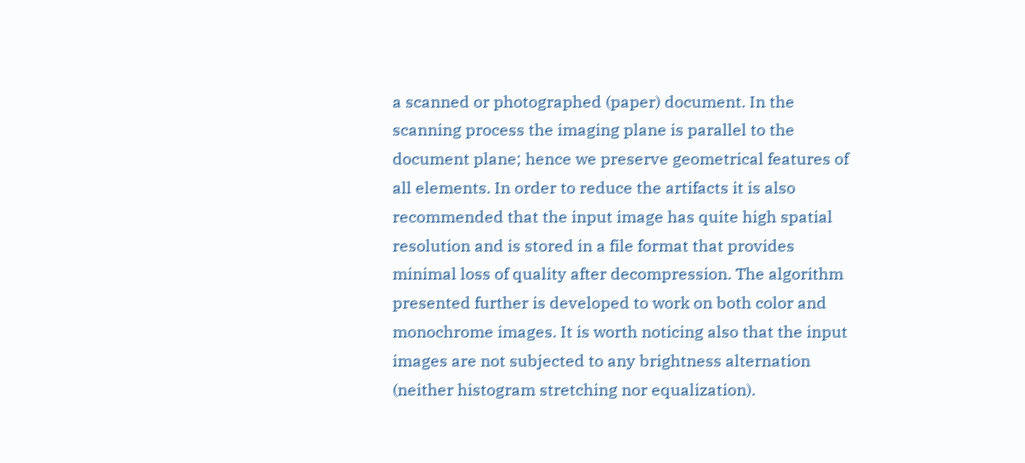a scanned or photographed (paper) document. In the scanning process the imaging plane is parallel to the document plane; hence we preserve geometrical features of all elements. In order to reduce the artifacts it is also recommended that the input image has quite high spatial resolution and is stored in a file format that provides minimal loss of quality after decompression. The algorithm presented further is developed to work on both color and monochrome images. It is worth noticing also that the input images are not subjected to any brightness alternation (neither histogram stretching nor equalization).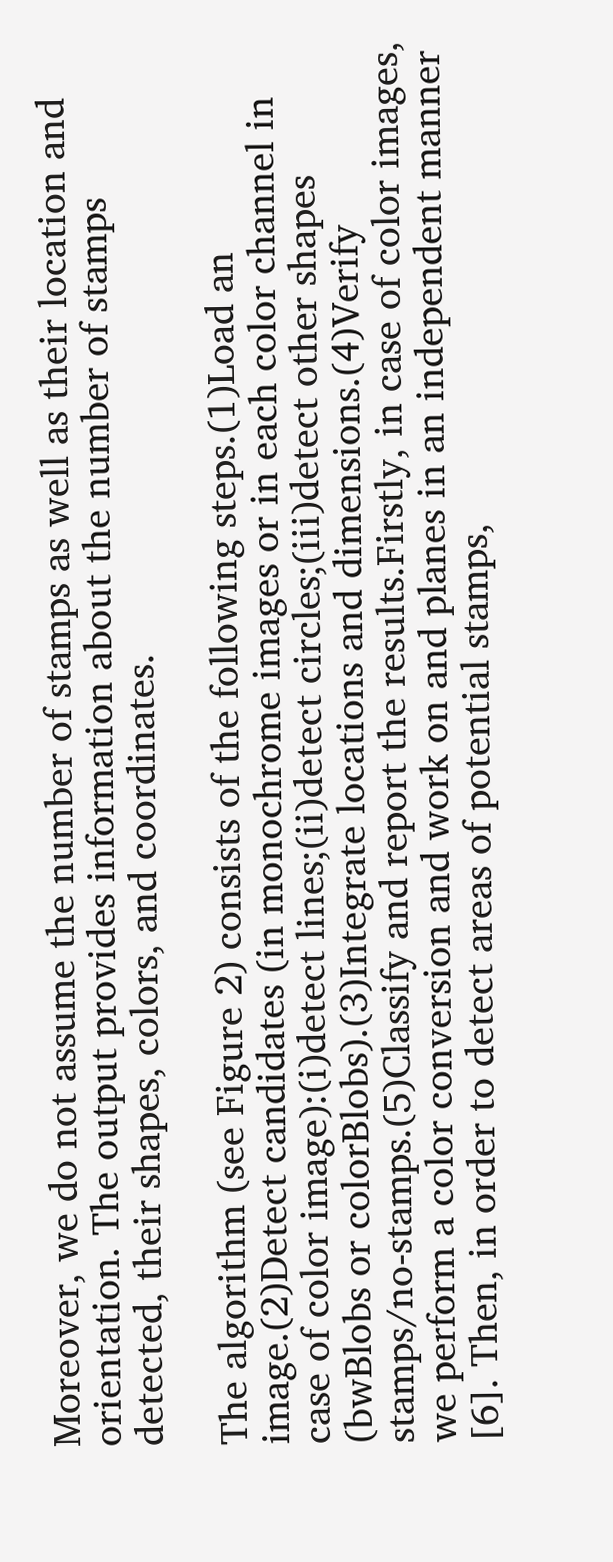Moreover, we do not assume the number of stamps as well as their location and orientation. The output provides information about the number of stamps detected, their shapes, colors, and coordinates.

The algorithm (see Figure 2) consists of the following steps.(1)Load an image.(2)Detect candidates (in monochrome images or in each color channel in case of color image):(i)detect lines;(ii)detect circles;(iii)detect other shapes (bwBlobs or colorBlobs).(3)Integrate locations and dimensions.(4)Verify stamps/no-stamps.(5)Classify and report the results.Firstly, in case of color images, we perform a color conversion and work on and planes in an independent manner [6]. Then, in order to detect areas of potential stamps,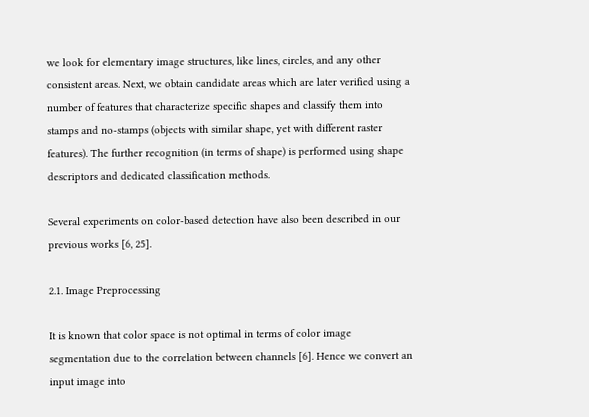we look for elementary image structures, like lines, circles, and any other consistent areas. Next, we obtain candidate areas which are later verified using a number of features that characterize specific shapes and classify them into stamps and no-stamps (objects with similar shape, yet with different raster features). The further recognition (in terms of shape) is performed using shape descriptors and dedicated classification methods.

Several experiments on color-based detection have also been described in our previous works [6, 25].

2.1. Image Preprocessing

It is known that color space is not optimal in terms of color image segmentation due to the correlation between channels [6]. Hence we convert an input image into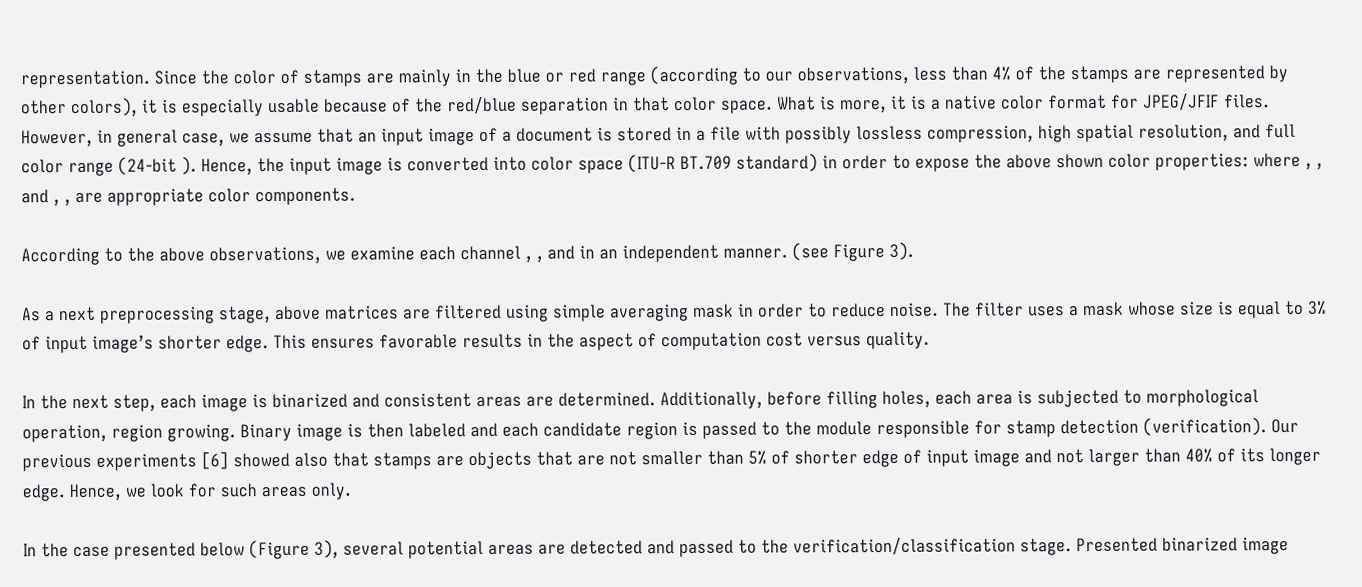representation. Since the color of stamps are mainly in the blue or red range (according to our observations, less than 4% of the stamps are represented by other colors), it is especially usable because of the red/blue separation in that color space. What is more, it is a native color format for JPEG/JFIF files. However, in general case, we assume that an input image of a document is stored in a file with possibly lossless compression, high spatial resolution, and full color range (24-bit ). Hence, the input image is converted into color space (ITU-R BT.709 standard) in order to expose the above shown color properties: where , , and , , are appropriate color components.

According to the above observations, we examine each channel , , and in an independent manner. (see Figure 3).

As a next preprocessing stage, above matrices are filtered using simple averaging mask in order to reduce noise. The filter uses a mask whose size is equal to 3% of input image’s shorter edge. This ensures favorable results in the aspect of computation cost versus quality.

In the next step, each image is binarized and consistent areas are determined. Additionally, before filling holes, each area is subjected to morphological operation, region growing. Binary image is then labeled and each candidate region is passed to the module responsible for stamp detection (verification). Our previous experiments [6] showed also that stamps are objects that are not smaller than 5% of shorter edge of input image and not larger than 40% of its longer edge. Hence, we look for such areas only.

In the case presented below (Figure 3), several potential areas are detected and passed to the verification/classification stage. Presented binarized image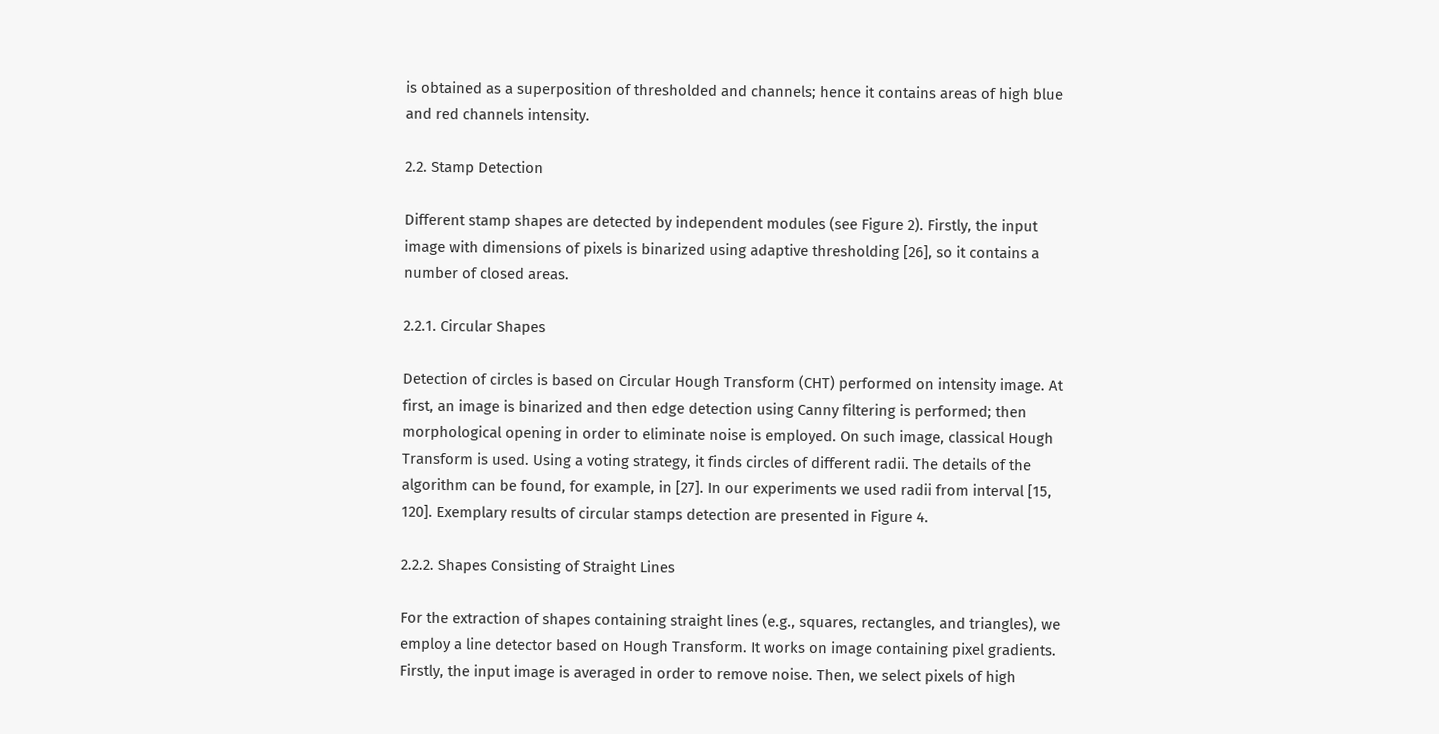is obtained as a superposition of thresholded and channels; hence it contains areas of high blue and red channels intensity.

2.2. Stamp Detection

Different stamp shapes are detected by independent modules (see Figure 2). Firstly, the input image with dimensions of pixels is binarized using adaptive thresholding [26], so it contains a number of closed areas.

2.2.1. Circular Shapes

Detection of circles is based on Circular Hough Transform (CHT) performed on intensity image. At first, an image is binarized and then edge detection using Canny filtering is performed; then morphological opening in order to eliminate noise is employed. On such image, classical Hough Transform is used. Using a voting strategy, it finds circles of different radii. The details of the algorithm can be found, for example, in [27]. In our experiments we used radii from interval [15, 120]. Exemplary results of circular stamps detection are presented in Figure 4.

2.2.2. Shapes Consisting of Straight Lines

For the extraction of shapes containing straight lines (e.g., squares, rectangles, and triangles), we employ a line detector based on Hough Transform. It works on image containing pixel gradients. Firstly, the input image is averaged in order to remove noise. Then, we select pixels of high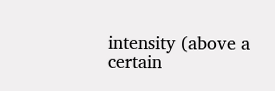intensity (above a certain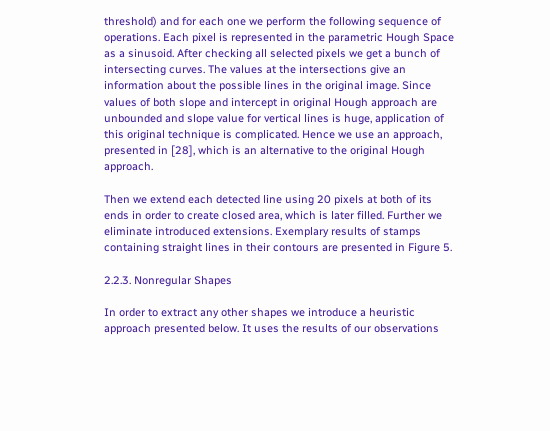threshold) and for each one we perform the following sequence of operations. Each pixel is represented in the parametric Hough Space as a sinusoid. After checking all selected pixels we get a bunch of intersecting curves. The values at the intersections give an information about the possible lines in the original image. Since values of both slope and intercept in original Hough approach are unbounded and slope value for vertical lines is huge, application of this original technique is complicated. Hence we use an approach, presented in [28], which is an alternative to the original Hough approach.

Then we extend each detected line using 20 pixels at both of its ends in order to create closed area, which is later filled. Further we eliminate introduced extensions. Exemplary results of stamps containing straight lines in their contours are presented in Figure 5.

2.2.3. Nonregular Shapes

In order to extract any other shapes we introduce a heuristic approach presented below. It uses the results of our observations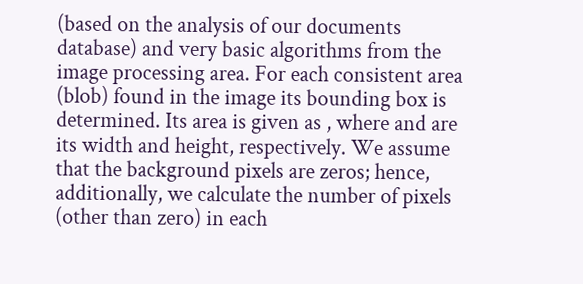(based on the analysis of our documents database) and very basic algorithms from the image processing area. For each consistent area (blob) found in the image its bounding box is determined. Its area is given as , where and are its width and height, respectively. We assume that the background pixels are zeros; hence, additionally, we calculate the number of pixels (other than zero) in each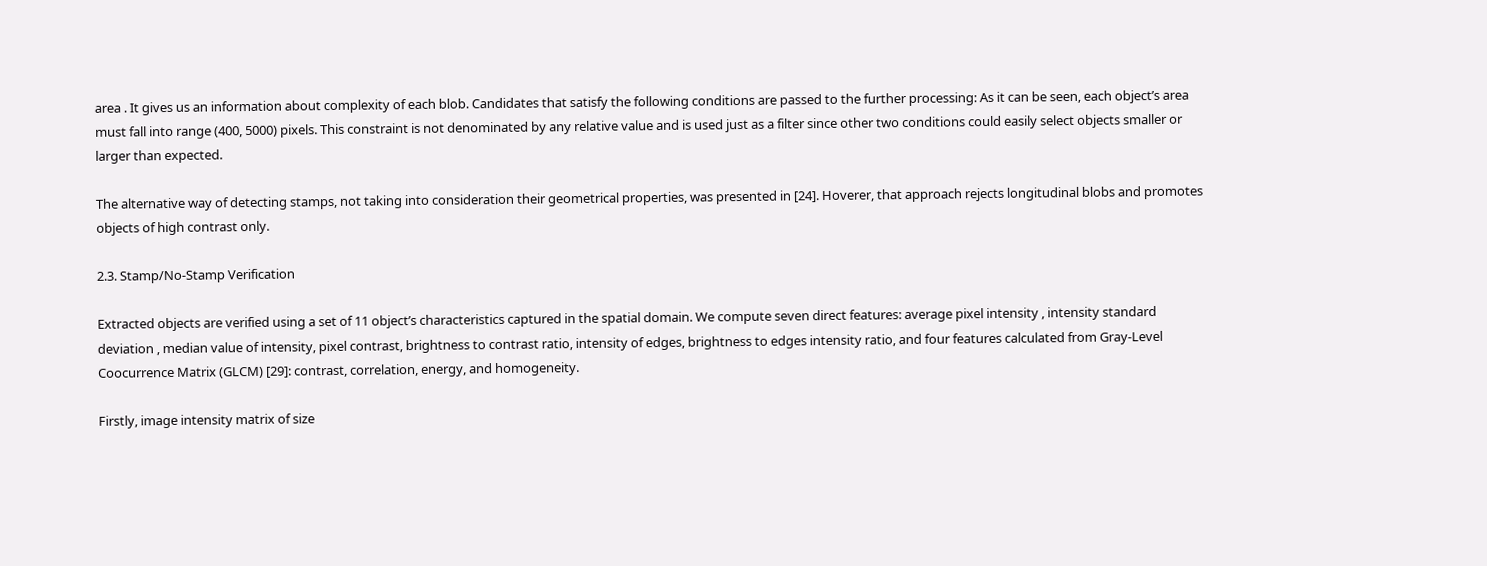area . It gives us an information about complexity of each blob. Candidates that satisfy the following conditions are passed to the further processing: As it can be seen, each object’s area must fall into range (400, 5000) pixels. This constraint is not denominated by any relative value and is used just as a filter since other two conditions could easily select objects smaller or larger than expected.

The alternative way of detecting stamps, not taking into consideration their geometrical properties, was presented in [24]. Hoverer, that approach rejects longitudinal blobs and promotes objects of high contrast only.

2.3. Stamp/No-Stamp Verification

Extracted objects are verified using a set of 11 object’s characteristics captured in the spatial domain. We compute seven direct features: average pixel intensity , intensity standard deviation , median value of intensity, pixel contrast, brightness to contrast ratio, intensity of edges, brightness to edges intensity ratio, and four features calculated from Gray-Level Coocurrence Matrix (GLCM) [29]: contrast, correlation, energy, and homogeneity.

Firstly, image intensity matrix of size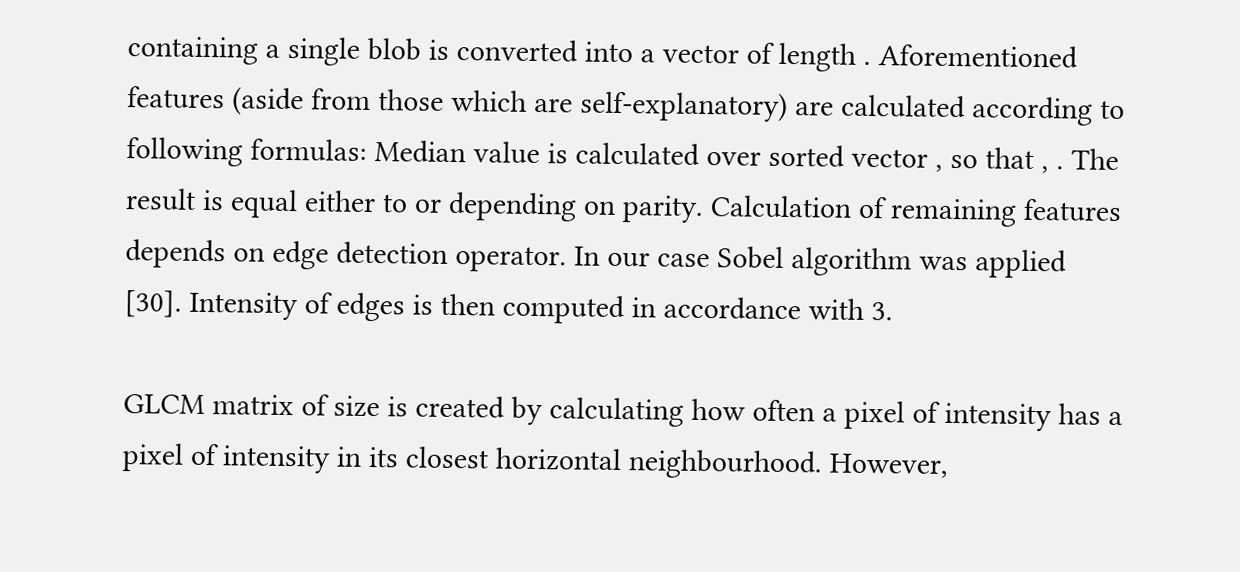containing a single blob is converted into a vector of length . Aforementioned features (aside from those which are self-explanatory) are calculated according to following formulas: Median value is calculated over sorted vector , so that , . The result is equal either to or depending on parity. Calculation of remaining features depends on edge detection operator. In our case Sobel algorithm was applied [30]. Intensity of edges is then computed in accordance with 3.

GLCM matrix of size is created by calculating how often a pixel of intensity has a pixel of intensity in its closest horizontal neighbourhood. However,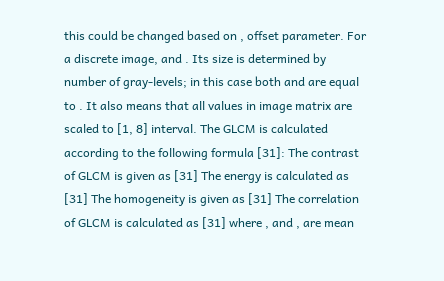this could be changed based on , offset parameter. For a discrete image, and . Its size is determined by number of gray-levels; in this case both and are equal to . It also means that all values in image matrix are scaled to [1, 8] interval. The GLCM is calculated according to the following formula [31]: The contrast of GLCM is given as [31] The energy is calculated as [31] The homogeneity is given as [31] The correlation of GLCM is calculated as [31] where , and , are mean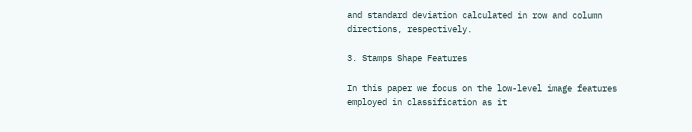and standard deviation calculated in row and column directions, respectively.

3. Stamps Shape Features

In this paper we focus on the low-level image features employed in classification as it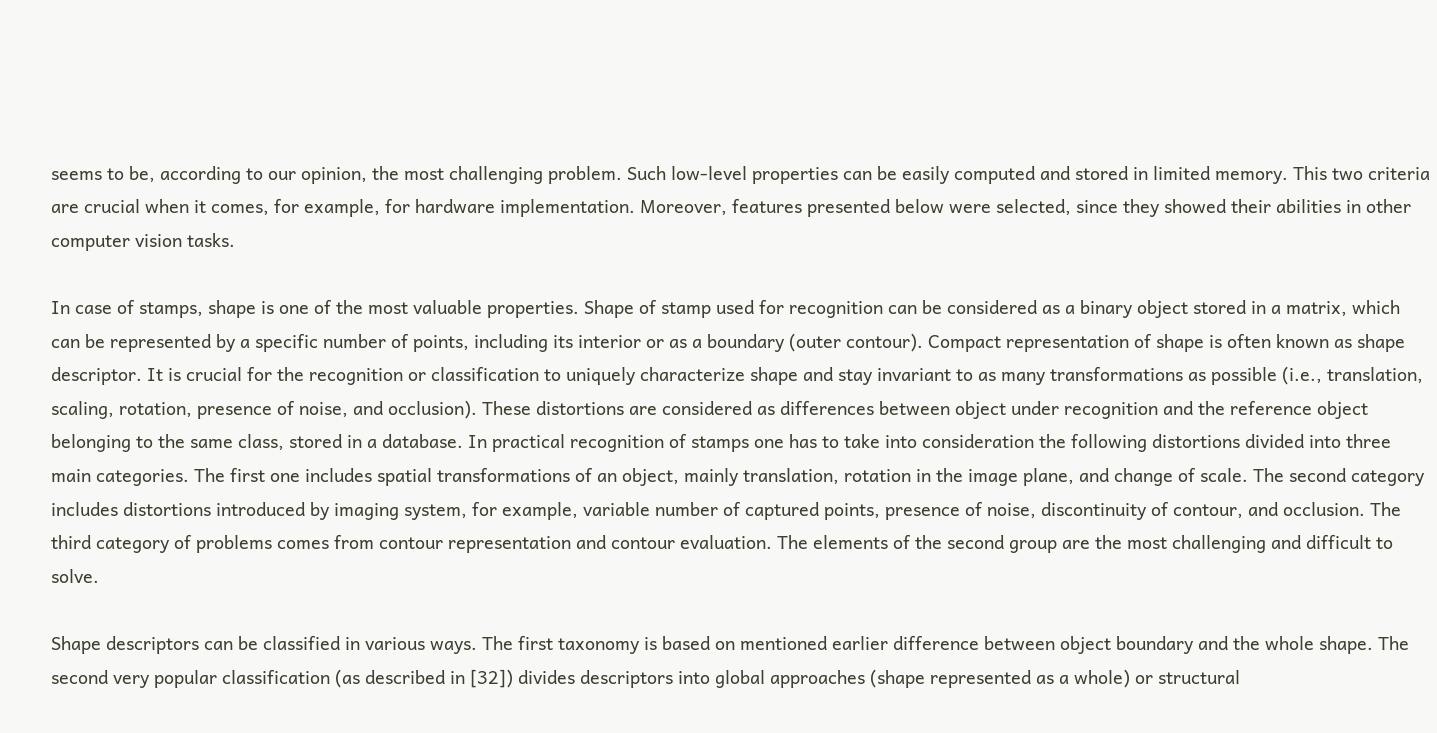seems to be, according to our opinion, the most challenging problem. Such low-level properties can be easily computed and stored in limited memory. This two criteria are crucial when it comes, for example, for hardware implementation. Moreover, features presented below were selected, since they showed their abilities in other computer vision tasks.

In case of stamps, shape is one of the most valuable properties. Shape of stamp used for recognition can be considered as a binary object stored in a matrix, which can be represented by a specific number of points, including its interior or as a boundary (outer contour). Compact representation of shape is often known as shape descriptor. It is crucial for the recognition or classification to uniquely characterize shape and stay invariant to as many transformations as possible (i.e., translation, scaling, rotation, presence of noise, and occlusion). These distortions are considered as differences between object under recognition and the reference object belonging to the same class, stored in a database. In practical recognition of stamps one has to take into consideration the following distortions divided into three main categories. The first one includes spatial transformations of an object, mainly translation, rotation in the image plane, and change of scale. The second category includes distortions introduced by imaging system, for example, variable number of captured points, presence of noise, discontinuity of contour, and occlusion. The third category of problems comes from contour representation and contour evaluation. The elements of the second group are the most challenging and difficult to solve.

Shape descriptors can be classified in various ways. The first taxonomy is based on mentioned earlier difference between object boundary and the whole shape. The second very popular classification (as described in [32]) divides descriptors into global approaches (shape represented as a whole) or structural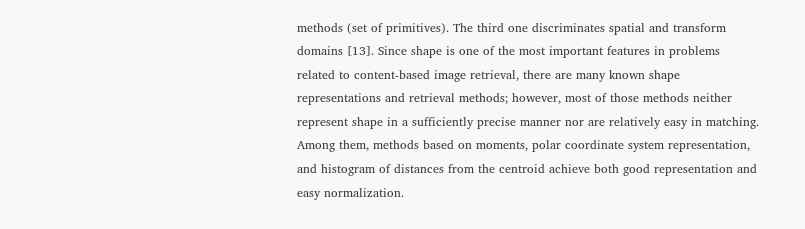methods (set of primitives). The third one discriminates spatial and transform domains [13]. Since shape is one of the most important features in problems related to content-based image retrieval, there are many known shape representations and retrieval methods; however, most of those methods neither represent shape in a sufficiently precise manner nor are relatively easy in matching. Among them, methods based on moments, polar coordinate system representation, and histogram of distances from the centroid achieve both good representation and easy normalization.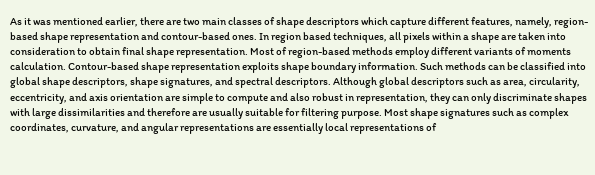As it was mentioned earlier, there are two main classes of shape descriptors which capture different features, namely, region-based shape representation and contour-based ones. In region based techniques, all pixels within a shape are taken into consideration to obtain final shape representation. Most of region-based methods employ different variants of moments calculation. Contour-based shape representation exploits shape boundary information. Such methods can be classified into global shape descriptors, shape signatures, and spectral descriptors. Although global descriptors such as area, circularity, eccentricity, and axis orientation are simple to compute and also robust in representation, they can only discriminate shapes with large dissimilarities and therefore are usually suitable for filtering purpose. Most shape signatures such as complex coordinates, curvature, and angular representations are essentially local representations of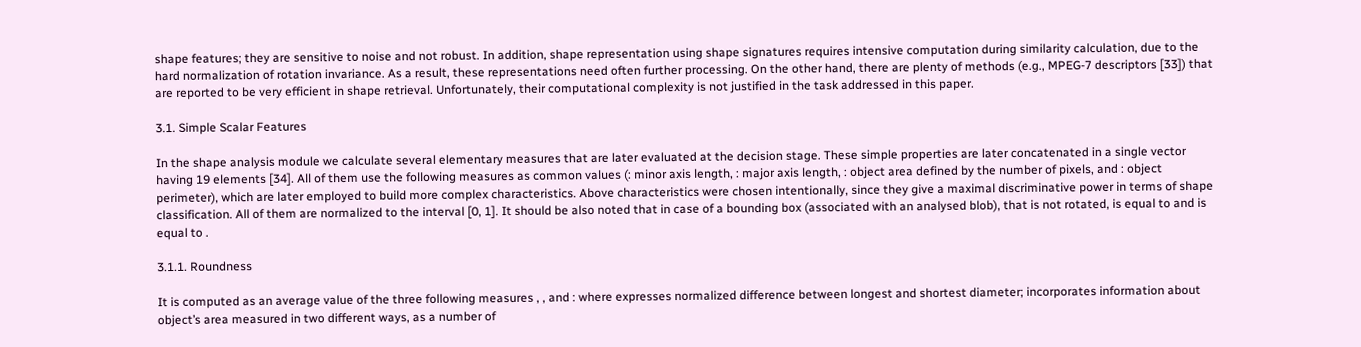shape features; they are sensitive to noise and not robust. In addition, shape representation using shape signatures requires intensive computation during similarity calculation, due to the hard normalization of rotation invariance. As a result, these representations need often further processing. On the other hand, there are plenty of methods (e.g., MPEG-7 descriptors [33]) that are reported to be very efficient in shape retrieval. Unfortunately, their computational complexity is not justified in the task addressed in this paper.

3.1. Simple Scalar Features

In the shape analysis module we calculate several elementary measures that are later evaluated at the decision stage. These simple properties are later concatenated in a single vector having 19 elements [34]. All of them use the following measures as common values (: minor axis length, : major axis length, : object area defined by the number of pixels, and : object perimeter), which are later employed to build more complex characteristics. Above characteristics were chosen intentionally, since they give a maximal discriminative power in terms of shape classification. All of them are normalized to the interval [0, 1]. It should be also noted that in case of a bounding box (associated with an analysed blob), that is not rotated, is equal to and is equal to .

3.1.1. Roundness

It is computed as an average value of the three following measures , , and : where expresses normalized difference between longest and shortest diameter; incorporates information about object’s area measured in two different ways, as a number of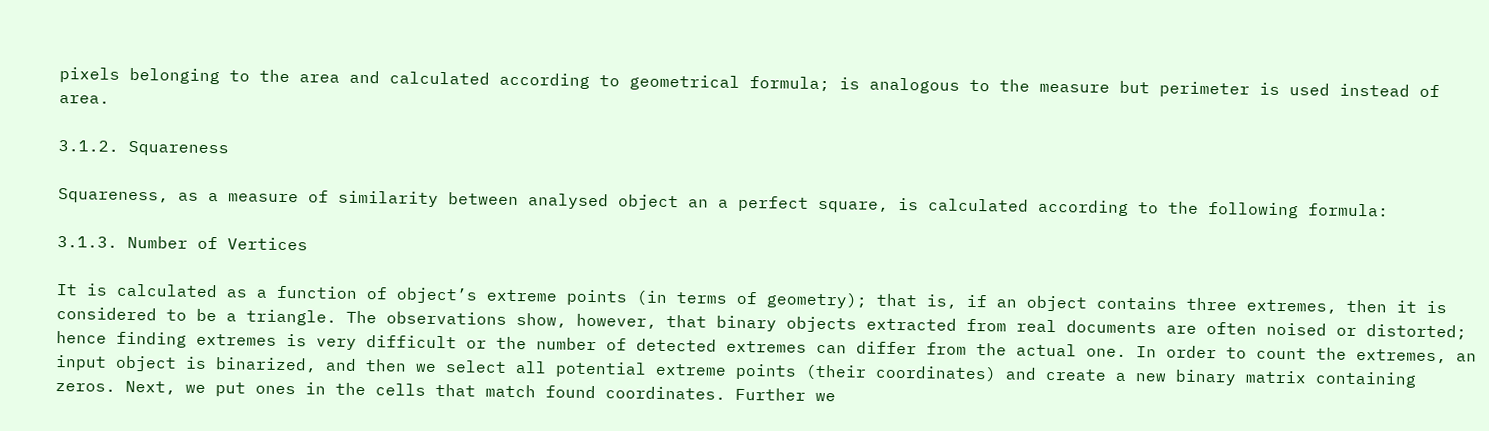pixels belonging to the area and calculated according to geometrical formula; is analogous to the measure but perimeter is used instead of area.

3.1.2. Squareness

Squareness, as a measure of similarity between analysed object an a perfect square, is calculated according to the following formula:

3.1.3. Number of Vertices

It is calculated as a function of object’s extreme points (in terms of geometry); that is, if an object contains three extremes, then it is considered to be a triangle. The observations show, however, that binary objects extracted from real documents are often noised or distorted; hence finding extremes is very difficult or the number of detected extremes can differ from the actual one. In order to count the extremes, an input object is binarized, and then we select all potential extreme points (their coordinates) and create a new binary matrix containing zeros. Next, we put ones in the cells that match found coordinates. Further we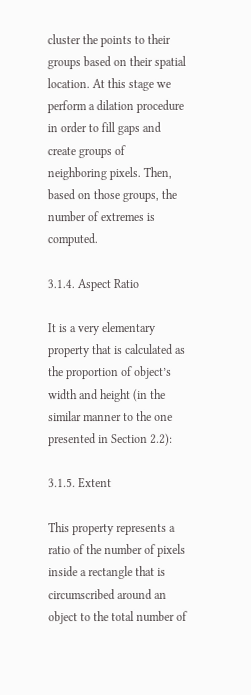cluster the points to their groups based on their spatial location. At this stage we perform a dilation procedure in order to fill gaps and create groups of neighboring pixels. Then, based on those groups, the number of extremes is computed.

3.1.4. Aspect Ratio

It is a very elementary property that is calculated as the proportion of object’s width and height (in the similar manner to the one presented in Section 2.2):

3.1.5. Extent

This property represents a ratio of the number of pixels inside a rectangle that is circumscribed around an object to the total number of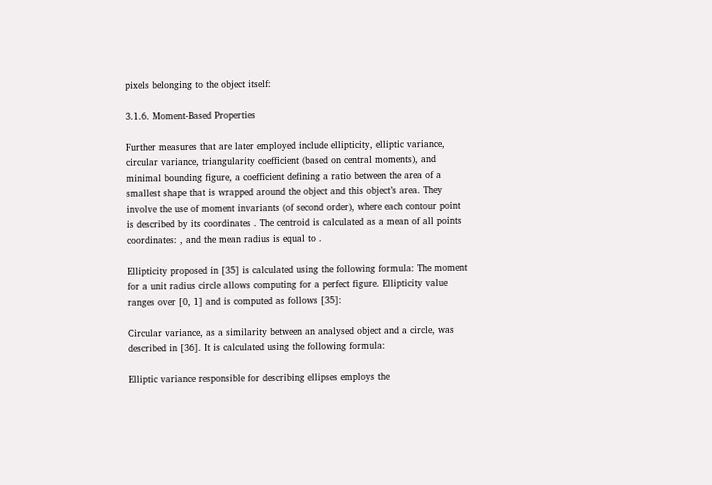pixels belonging to the object itself:

3.1.6. Moment-Based Properties

Further measures that are later employed include ellipticity, elliptic variance, circular variance, triangularity coefficient (based on central moments), and minimal bounding figure, a coefficient defining a ratio between the area of a smallest shape that is wrapped around the object and this object’s area. They involve the use of moment invariants (of second order), where each contour point is described by its coordinates . The centroid is calculated as a mean of all points coordinates: , and the mean radius is equal to .

Ellipticity proposed in [35] is calculated using the following formula: The moment for a unit radius circle allows computing for a perfect figure. Ellipticity value ranges over [0, 1] and is computed as follows [35]:

Circular variance, as a similarity between an analysed object and a circle, was described in [36]. It is calculated using the following formula:

Elliptic variance responsible for describing ellipses employs the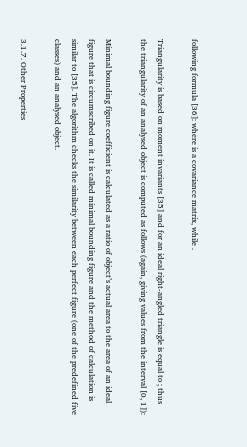following formula [36]: where is a covariance matrix, while .

Triangularity is based on moment invariants [35] and for an ideal right-angled triangle is equal to ; thus the triangularity of an analysed object is computed as follows (again, giving values from the interval [0, 1]):

Minimal bounding figure coefficient is calculated as a ratio of object’s actual area to the area of an ideal figure that is circumscribed on it. It is called minimal bounding figure and the method of calculation is similar to [35]. The algorithm checks the similarity between each perfect figure (one of the predefined five classes) and an analysed object.

3.1.7. Other Properties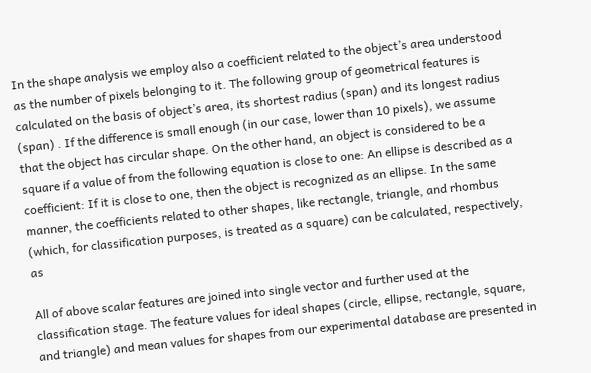In the shape analysis we employ also a coefficient related to the object’s area understood as the number of pixels belonging to it. The following group of geometrical features is calculated on the basis of object’s area, its shortest radius (span) and its longest radius (span) . If the difference is small enough (in our case, lower than 10 pixels), we assume that the object has circular shape. On the other hand, an object is considered to be a square if a value of from the following equation is close to one: An ellipse is described as a coefficient: If it is close to one, then the object is recognized as an ellipse. In the same manner, the coefficients related to other shapes, like rectangle, triangle, and rhombus (which, for classification purposes, is treated as a square) can be calculated, respectively, as

All of above scalar features are joined into single vector and further used at the classification stage. The feature values for ideal shapes (circle, ellipse, rectangle, square, and triangle) and mean values for shapes from our experimental database are presented in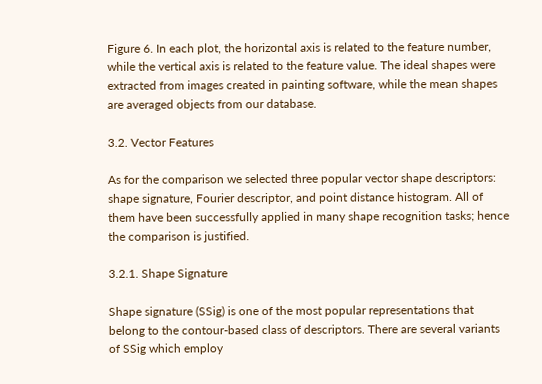Figure 6. In each plot, the horizontal axis is related to the feature number, while the vertical axis is related to the feature value. The ideal shapes were extracted from images created in painting software, while the mean shapes are averaged objects from our database.

3.2. Vector Features

As for the comparison we selected three popular vector shape descriptors: shape signature, Fourier descriptor, and point distance histogram. All of them have been successfully applied in many shape recognition tasks; hence the comparison is justified.

3.2.1. Shape Signature

Shape signature (SSig) is one of the most popular representations that belong to the contour-based class of descriptors. There are several variants of SSig which employ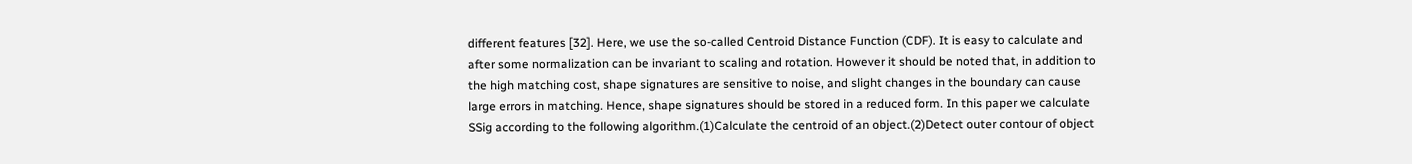different features [32]. Here, we use the so-called Centroid Distance Function (CDF). It is easy to calculate and after some normalization can be invariant to scaling and rotation. However it should be noted that, in addition to the high matching cost, shape signatures are sensitive to noise, and slight changes in the boundary can cause large errors in matching. Hence, shape signatures should be stored in a reduced form. In this paper we calculate SSig according to the following algorithm.(1)Calculate the centroid of an object.(2)Detect outer contour of object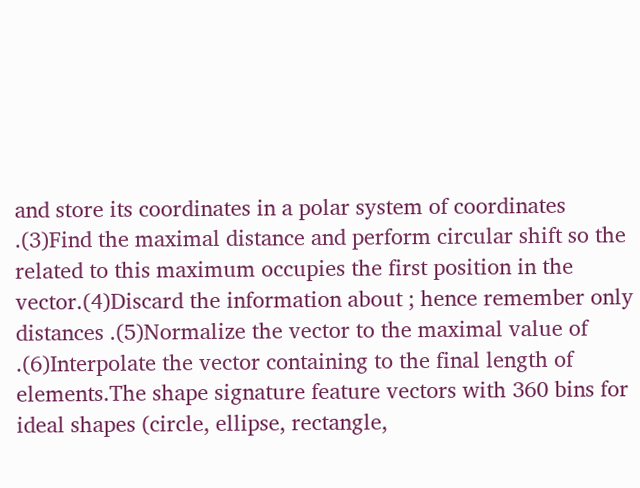and store its coordinates in a polar system of coordinates .(3)Find the maximal distance and perform circular shift so the related to this maximum occupies the first position in the vector.(4)Discard the information about ; hence remember only distances .(5)Normalize the vector to the maximal value of .(6)Interpolate the vector containing to the final length of elements.The shape signature feature vectors with 360 bins for ideal shapes (circle, ellipse, rectangle,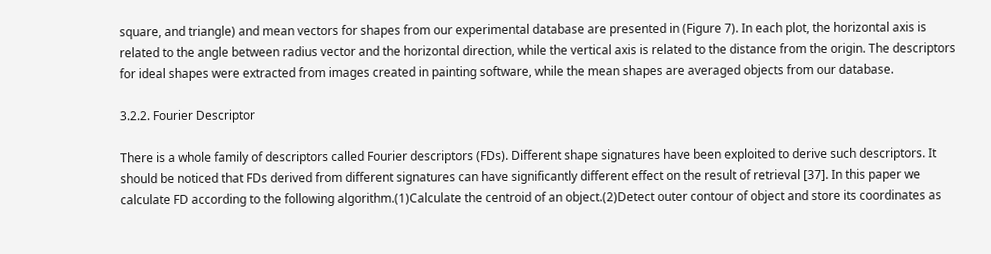square, and triangle) and mean vectors for shapes from our experimental database are presented in (Figure 7). In each plot, the horizontal axis is related to the angle between radius vector and the horizontal direction, while the vertical axis is related to the distance from the origin. The descriptors for ideal shapes were extracted from images created in painting software, while the mean shapes are averaged objects from our database.

3.2.2. Fourier Descriptor

There is a whole family of descriptors called Fourier descriptors (FDs). Different shape signatures have been exploited to derive such descriptors. It should be noticed that FDs derived from different signatures can have significantly different effect on the result of retrieval [37]. In this paper we calculate FD according to the following algorithm.(1)Calculate the centroid of an object.(2)Detect outer contour of object and store its coordinates as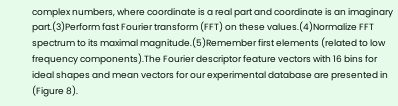complex numbers, where coordinate is a real part and coordinate is an imaginary part.(3)Perform fast Fourier transform (FFT) on these values.(4)Normalize FFT spectrum to its maximal magnitude.(5)Remember first elements (related to low frequency components).The Fourier descriptor feature vectors with 16 bins for ideal shapes and mean vectors for our experimental database are presented in (Figure 8).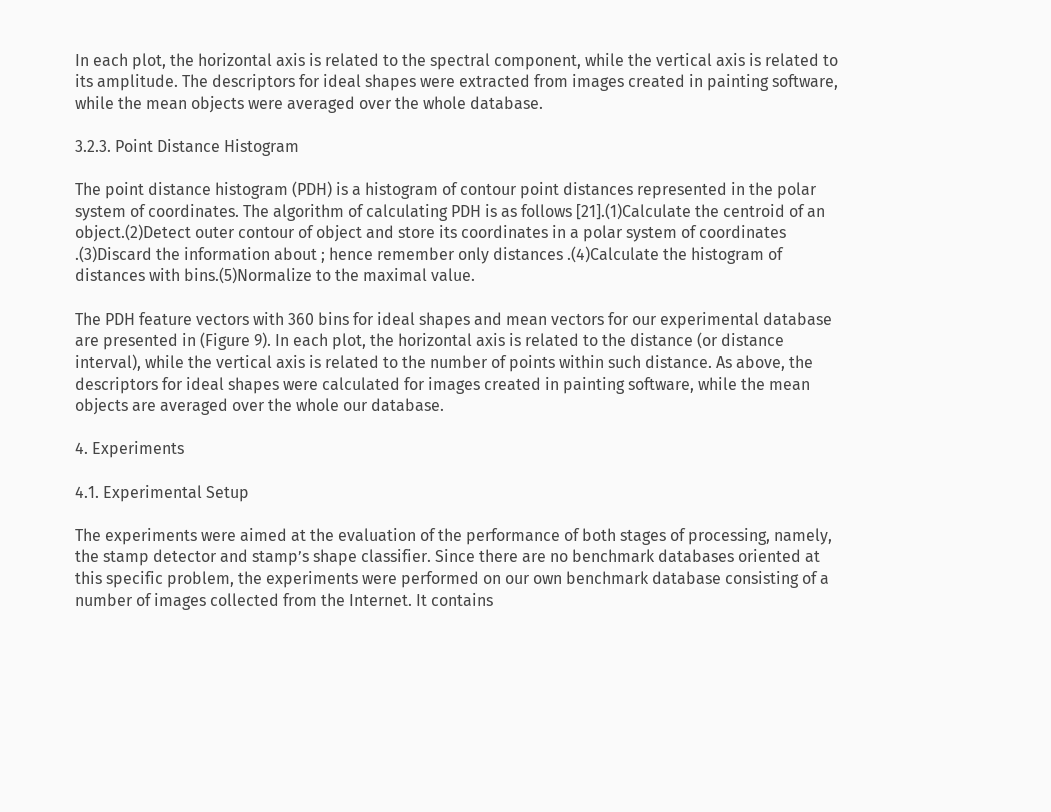In each plot, the horizontal axis is related to the spectral component, while the vertical axis is related to its amplitude. The descriptors for ideal shapes were extracted from images created in painting software, while the mean objects were averaged over the whole database.

3.2.3. Point Distance Histogram

The point distance histogram (PDH) is a histogram of contour point distances represented in the polar system of coordinates. The algorithm of calculating PDH is as follows [21].(1)Calculate the centroid of an object.(2)Detect outer contour of object and store its coordinates in a polar system of coordinates .(3)Discard the information about ; hence remember only distances .(4)Calculate the histogram of distances with bins.(5)Normalize to the maximal value.

The PDH feature vectors with 360 bins for ideal shapes and mean vectors for our experimental database are presented in (Figure 9). In each plot, the horizontal axis is related to the distance (or distance interval), while the vertical axis is related to the number of points within such distance. As above, the descriptors for ideal shapes were calculated for images created in painting software, while the mean objects are averaged over the whole our database.

4. Experiments

4.1. Experimental Setup

The experiments were aimed at the evaluation of the performance of both stages of processing, namely, the stamp detector and stamp’s shape classifier. Since there are no benchmark databases oriented at this specific problem, the experiments were performed on our own benchmark database consisting of a number of images collected from the Internet. It contains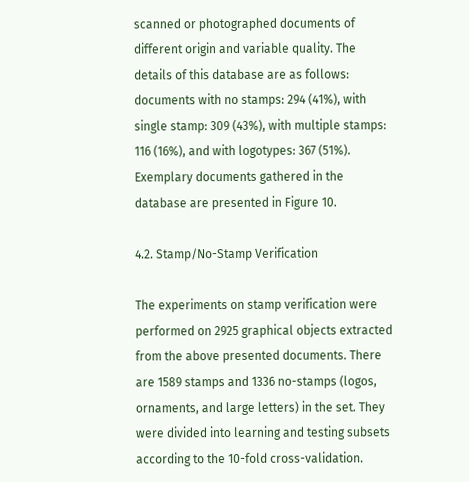scanned or photographed documents of different origin and variable quality. The details of this database are as follows: documents with no stamps: 294 (41%), with single stamp: 309 (43%), with multiple stamps: 116 (16%), and with logotypes: 367 (51%). Exemplary documents gathered in the database are presented in Figure 10.

4.2. Stamp/No-Stamp Verification

The experiments on stamp verification were performed on 2925 graphical objects extracted from the above presented documents. There are 1589 stamps and 1336 no-stamps (logos, ornaments, and large letters) in the set. They were divided into learning and testing subsets according to the 10-fold cross-validation.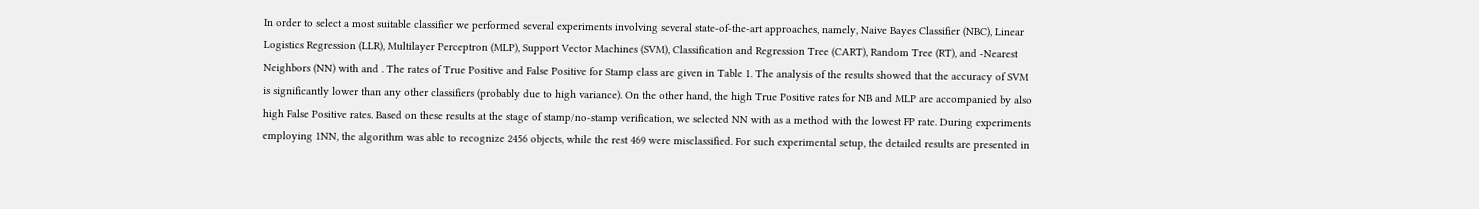In order to select a most suitable classifier we performed several experiments involving several state-of-the-art approaches, namely, Naive Bayes Classifier (NBC), Linear Logistics Regression (LLR), Multilayer Perceptron (MLP), Support Vector Machines (SVM), Classification and Regression Tree (CART), Random Tree (RT), and -Nearest Neighbors (NN) with and . The rates of True Positive and False Positive for Stamp class are given in Table 1. The analysis of the results showed that the accuracy of SVM is significantly lower than any other classifiers (probably due to high variance). On the other hand, the high True Positive rates for NB and MLP are accompanied by also high False Positive rates. Based on these results at the stage of stamp/no-stamp verification, we selected NN with as a method with the lowest FP rate. During experiments employing 1NN, the algorithm was able to recognize 2456 objects, while the rest 469 were misclassified. For such experimental setup, the detailed results are presented in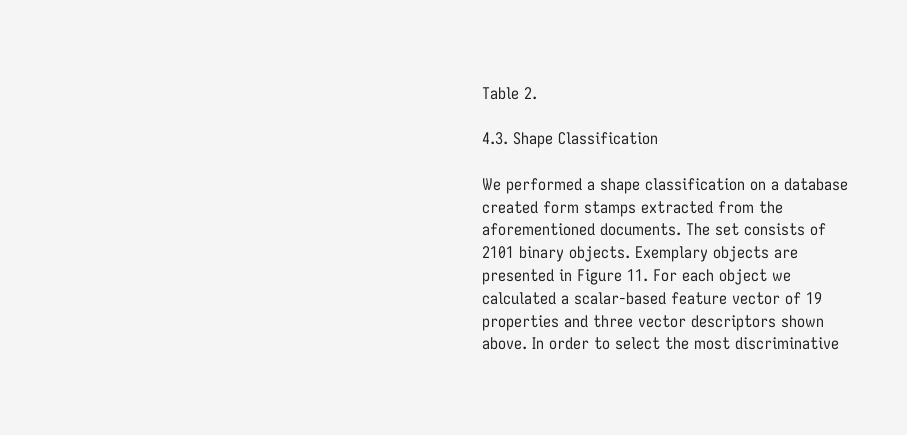Table 2.

4.3. Shape Classification

We performed a shape classification on a database created form stamps extracted from the aforementioned documents. The set consists of 2101 binary objects. Exemplary objects are presented in Figure 11. For each object we calculated a scalar-based feature vector of 19 properties and three vector descriptors shown above. In order to select the most discriminative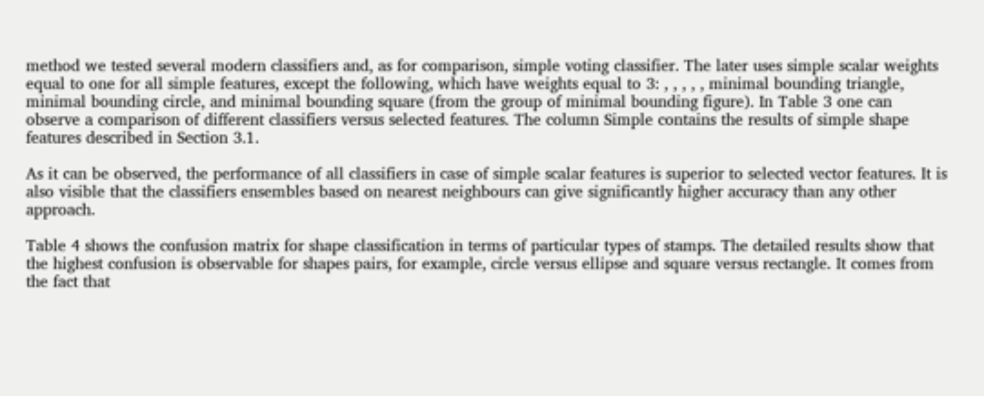method we tested several modern classifiers and, as for comparison, simple voting classifier. The later uses simple scalar weights equal to one for all simple features, except the following, which have weights equal to 3: , , , , , minimal bounding triangle, minimal bounding circle, and minimal bounding square (from the group of minimal bounding figure). In Table 3 one can observe a comparison of different classifiers versus selected features. The column Simple contains the results of simple shape features described in Section 3.1.

As it can be observed, the performance of all classifiers in case of simple scalar features is superior to selected vector features. It is also visible that the classifiers ensembles based on nearest neighbours can give significantly higher accuracy than any other approach.

Table 4 shows the confusion matrix for shape classification in terms of particular types of stamps. The detailed results show that the highest confusion is observable for shapes pairs, for example, circle versus ellipse and square versus rectangle. It comes from the fact that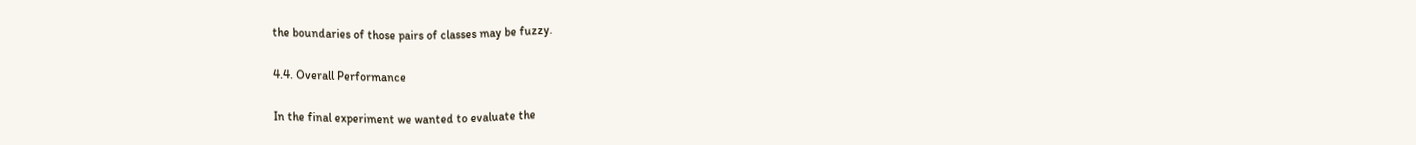the boundaries of those pairs of classes may be fuzzy.

4.4. Overall Performance

In the final experiment we wanted to evaluate the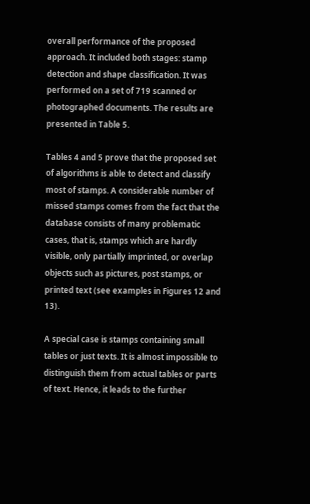overall performance of the proposed approach. It included both stages: stamp detection and shape classification. It was performed on a set of 719 scanned or photographed documents. The results are presented in Table 5.

Tables 4 and 5 prove that the proposed set of algorithms is able to detect and classify most of stamps. A considerable number of missed stamps comes from the fact that the database consists of many problematic cases, that is, stamps which are hardly visible, only partially imprinted, or overlap objects such as pictures, post stamps, or printed text (see examples in Figures 12 and 13).

A special case is stamps containing small tables or just texts. It is almost impossible to distinguish them from actual tables or parts of text. Hence, it leads to the further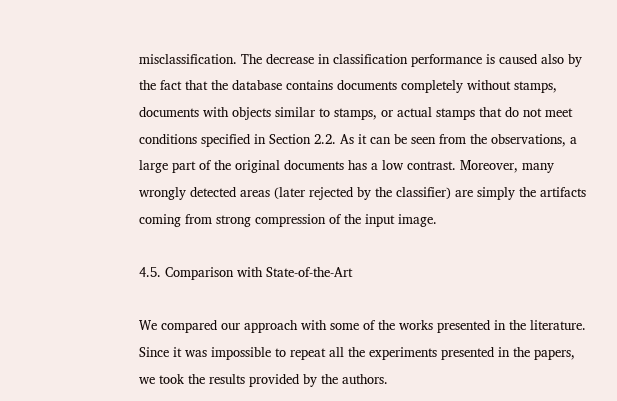misclassification. The decrease in classification performance is caused also by the fact that the database contains documents completely without stamps, documents with objects similar to stamps, or actual stamps that do not meet conditions specified in Section 2.2. As it can be seen from the observations, a large part of the original documents has a low contrast. Moreover, many wrongly detected areas (later rejected by the classifier) are simply the artifacts coming from strong compression of the input image.

4.5. Comparison with State-of-the-Art

We compared our approach with some of the works presented in the literature. Since it was impossible to repeat all the experiments presented in the papers, we took the results provided by the authors.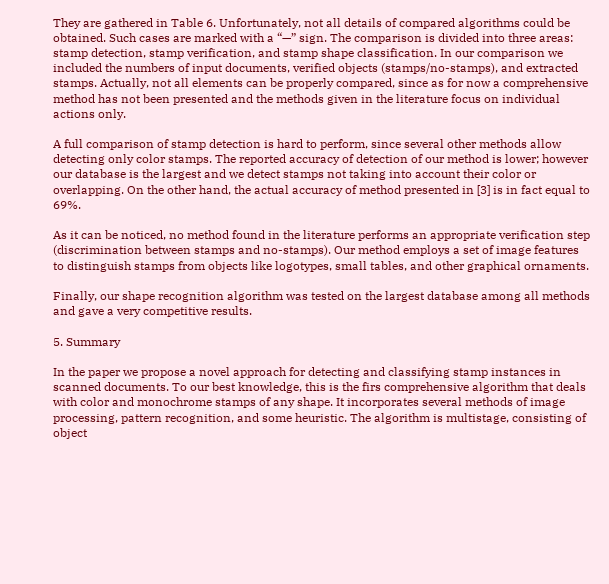They are gathered in Table 6. Unfortunately, not all details of compared algorithms could be obtained. Such cases are marked with a “—” sign. The comparison is divided into three areas: stamp detection, stamp verification, and stamp shape classification. In our comparison we included the numbers of input documents, verified objects (stamps/no-stamps), and extracted stamps. Actually, not all elements can be properly compared, since as for now a comprehensive method has not been presented and the methods given in the literature focus on individual actions only.

A full comparison of stamp detection is hard to perform, since several other methods allow detecting only color stamps. The reported accuracy of detection of our method is lower; however our database is the largest and we detect stamps not taking into account their color or overlapping. On the other hand, the actual accuracy of method presented in [3] is in fact equal to 69%.

As it can be noticed, no method found in the literature performs an appropriate verification step (discrimination between stamps and no-stamps). Our method employs a set of image features to distinguish stamps from objects like logotypes, small tables, and other graphical ornaments.

Finally, our shape recognition algorithm was tested on the largest database among all methods and gave a very competitive results.

5. Summary

In the paper we propose a novel approach for detecting and classifying stamp instances in scanned documents. To our best knowledge, this is the firs comprehensive algorithm that deals with color and monochrome stamps of any shape. It incorporates several methods of image processing, pattern recognition, and some heuristic. The algorithm is multistage, consisting of object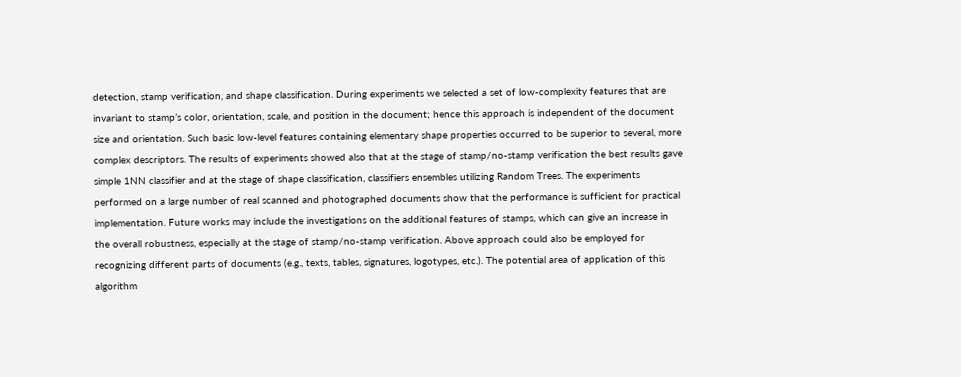detection, stamp verification, and shape classification. During experiments we selected a set of low-complexity features that are invariant to stamp’s color, orientation, scale, and position in the document; hence this approach is independent of the document size and orientation. Such basic low-level features containing elementary shape properties occurred to be superior to several, more complex descriptors. The results of experiments showed also that at the stage of stamp/no-stamp verification the best results gave simple 1NN classifier and at the stage of shape classification, classifiers ensembles utilizing Random Trees. The experiments performed on a large number of real scanned and photographed documents show that the performance is sufficient for practical implementation. Future works may include the investigations on the additional features of stamps, which can give an increase in the overall robustness, especially at the stage of stamp/no-stamp verification. Above approach could also be employed for recognizing different parts of documents (e.g., texts, tables, signatures, logotypes, etc.). The potential area of application of this algorithm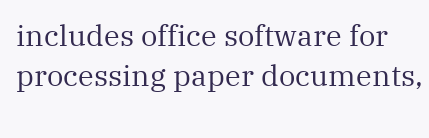includes office software for processing paper documents,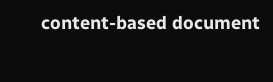content-based document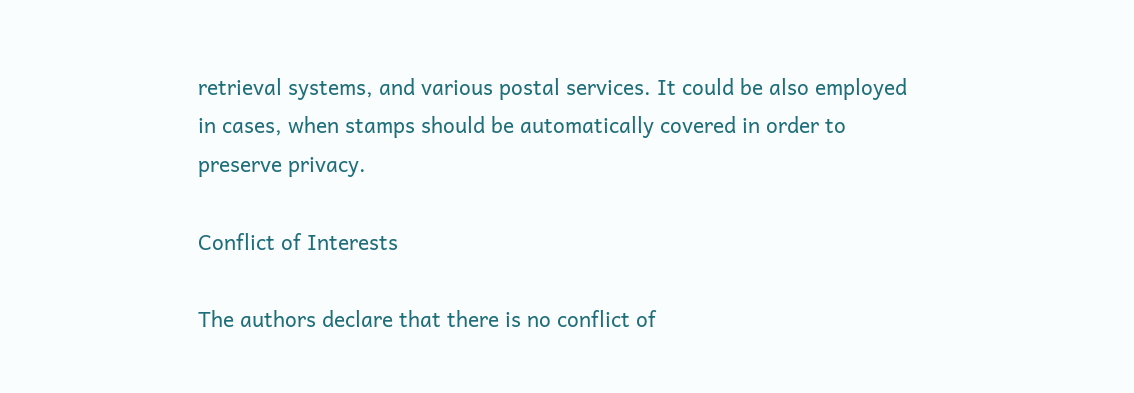retrieval systems, and various postal services. It could be also employed in cases, when stamps should be automatically covered in order to preserve privacy.

Conflict of Interests

The authors declare that there is no conflict of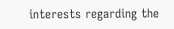interests regarding the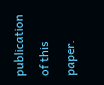publication of this paper.